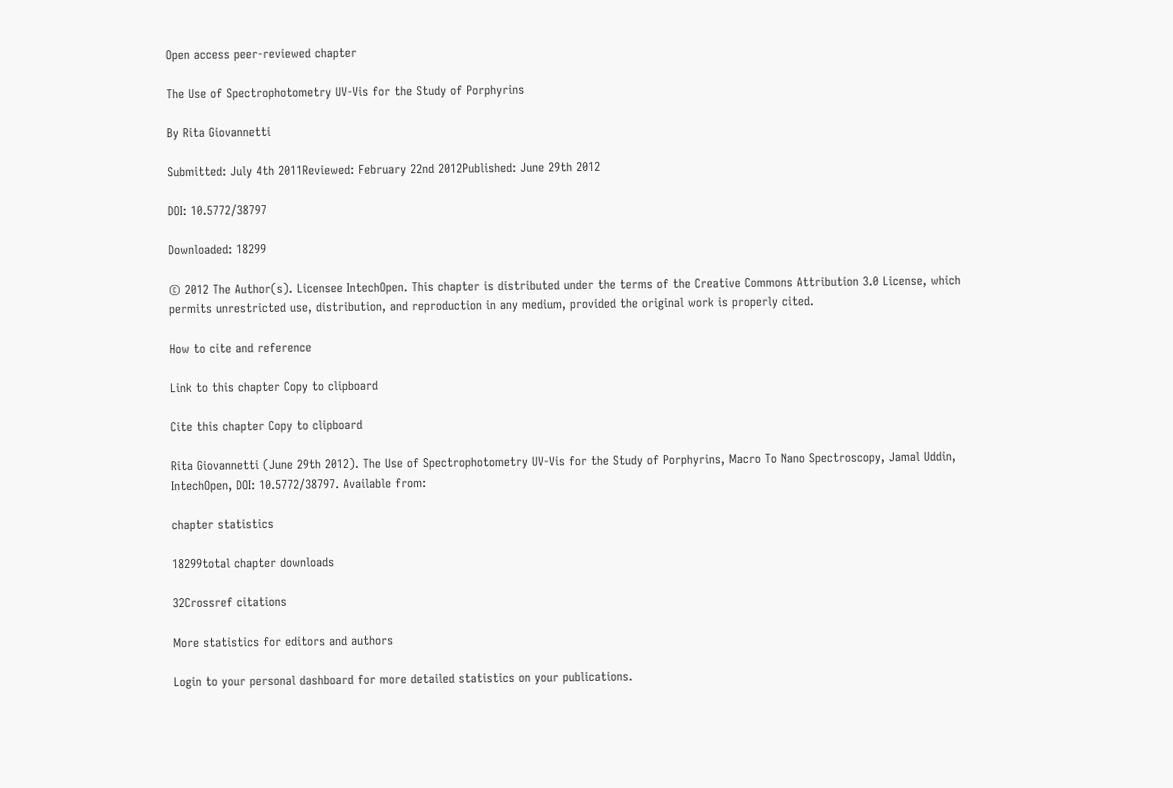Open access peer-reviewed chapter

The Use of Spectrophotometry UV-Vis for the Study of Porphyrins

By Rita Giovannetti

Submitted: July 4th 2011Reviewed: February 22nd 2012Published: June 29th 2012

DOI: 10.5772/38797

Downloaded: 18299

© 2012 The Author(s). Licensee IntechOpen. This chapter is distributed under the terms of the Creative Commons Attribution 3.0 License, which permits unrestricted use, distribution, and reproduction in any medium, provided the original work is properly cited.

How to cite and reference

Link to this chapter Copy to clipboard

Cite this chapter Copy to clipboard

Rita Giovannetti (June 29th 2012). The Use of Spectrophotometry UV-Vis for the Study of Porphyrins, Macro To Nano Spectroscopy, Jamal Uddin, IntechOpen, DOI: 10.5772/38797. Available from:

chapter statistics

18299total chapter downloads

32Crossref citations

More statistics for editors and authors

Login to your personal dashboard for more detailed statistics on your publications.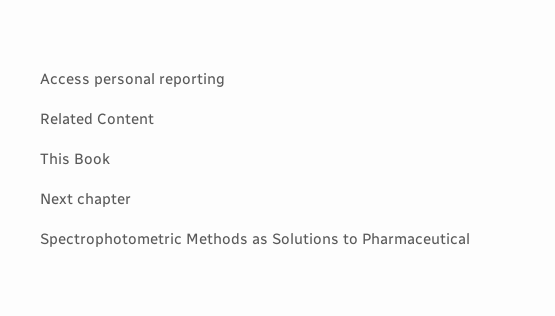Access personal reporting

Related Content

This Book

Next chapter

Spectrophotometric Methods as Solutions to Pharmaceutical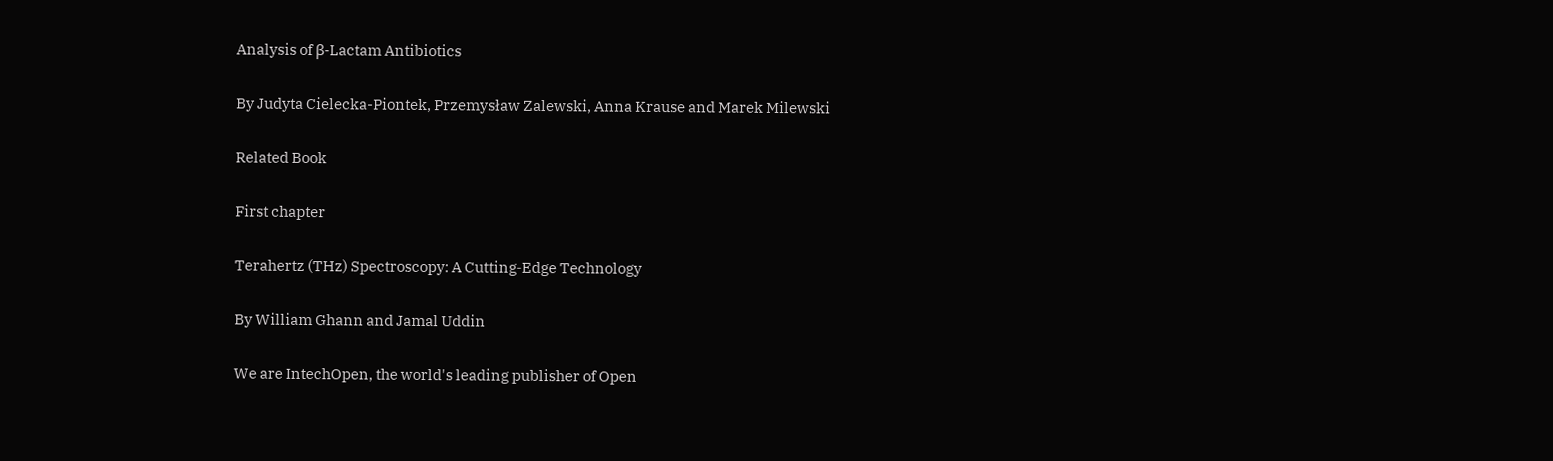Analysis of β-Lactam Antibiotics

By Judyta Cielecka-Piontek, Przemysław Zalewski, Anna Krause and Marek Milewski

Related Book

First chapter

Terahertz (THz) Spectroscopy: A Cutting‐Edge Technology

By William Ghann and Jamal Uddin

We are IntechOpen, the world's leading publisher of Open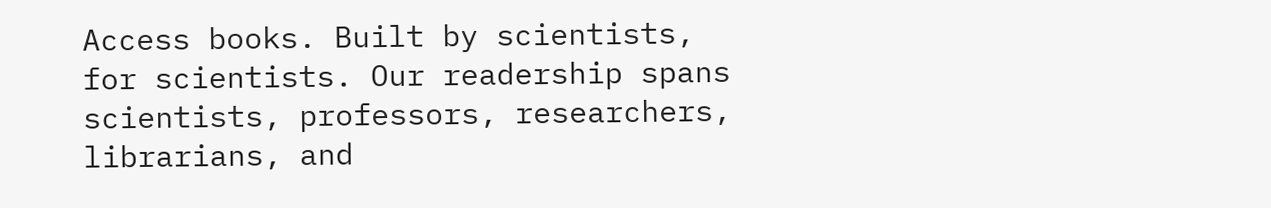Access books. Built by scientists, for scientists. Our readership spans scientists, professors, researchers, librarians, and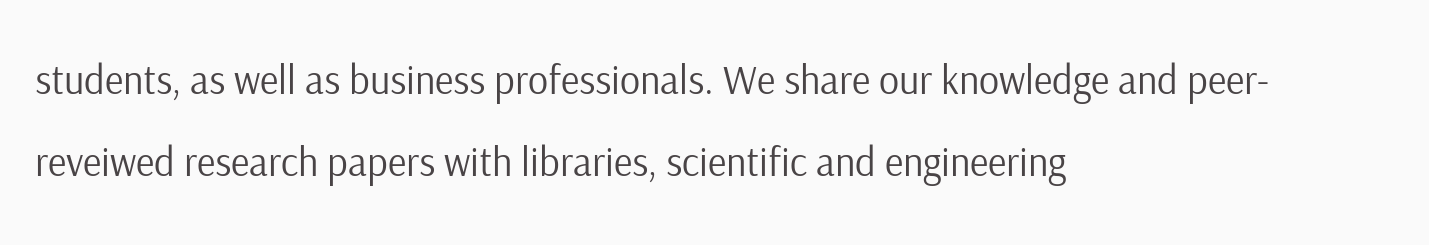students, as well as business professionals. We share our knowledge and peer-reveiwed research papers with libraries, scientific and engineering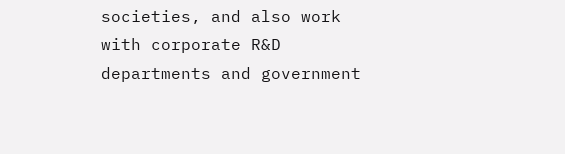societies, and also work with corporate R&D departments and government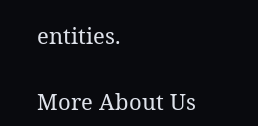entities.

More About Us